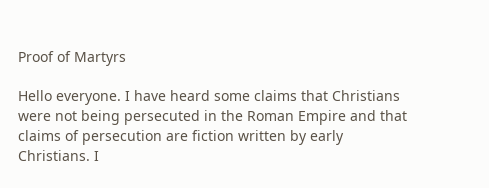Proof of Martyrs

Hello everyone. I have heard some claims that Christians were not being persecuted in the Roman Empire and that claims of persecution are fiction written by early Christians. I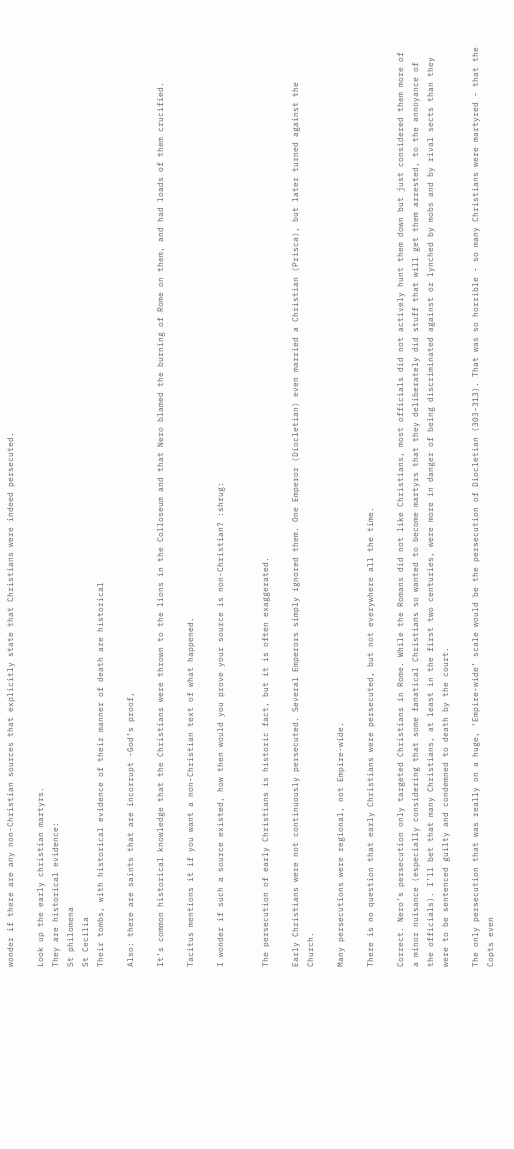wonder if there are any non-Christian sources that explicitly state that Christians were indeed persecuted.

Look up the early christian martyrs.
They are historical evidence:
St philomena
St Cecilia
Their tombs, with historical evidence of their manner of death are historical

Also: there are saints that are incorrupt -God’s proof,

It’s common historical knowledge that the Christians were thrown to the lions in the Colloseum and that Nero blamed the burning of Rome on them, and had loads of them crucified.

Tacitus mentions it if you want a non-Christian text of what happened.

I wonder if such a source existed, how then would you prove your source is non-Christian? :shrug:


The persecution of early Christians is historic fact, but it is often exaggerated.

Early Christians were not continuously persecuted. Several Emperors simply ignored them. One Emperor (Diocletian) even married a Christian (Prisca), but later turned against the Church.

Many persecutions were regional, not Empire-wide.

There is no question that early Christians were persecuted, but not everywhere all the time.

Correct. Nero’s persecution only targeted Christians in Rome. While the Romans did not like Christians, most officials did not actively hunt them down but just considered them more of a minor nuisance (especially considering that some fanatical Christians so wanted to become martyrs that they deliberately did stuff that will get them arrested, to the annoyance of the officials). I’ll bet that many Christians, at least in the first two centuries, were more in danger of being discriminated against or lynched by mobs and by rival sects than they were to be sentenced guilty and condemned to death by the court.

The only persecution that was really on a huge, ‘Empire-wide’ scale would be the persecution of Diocletian (303-313). That was so horrible - so many Christians were martyred - that the Copts even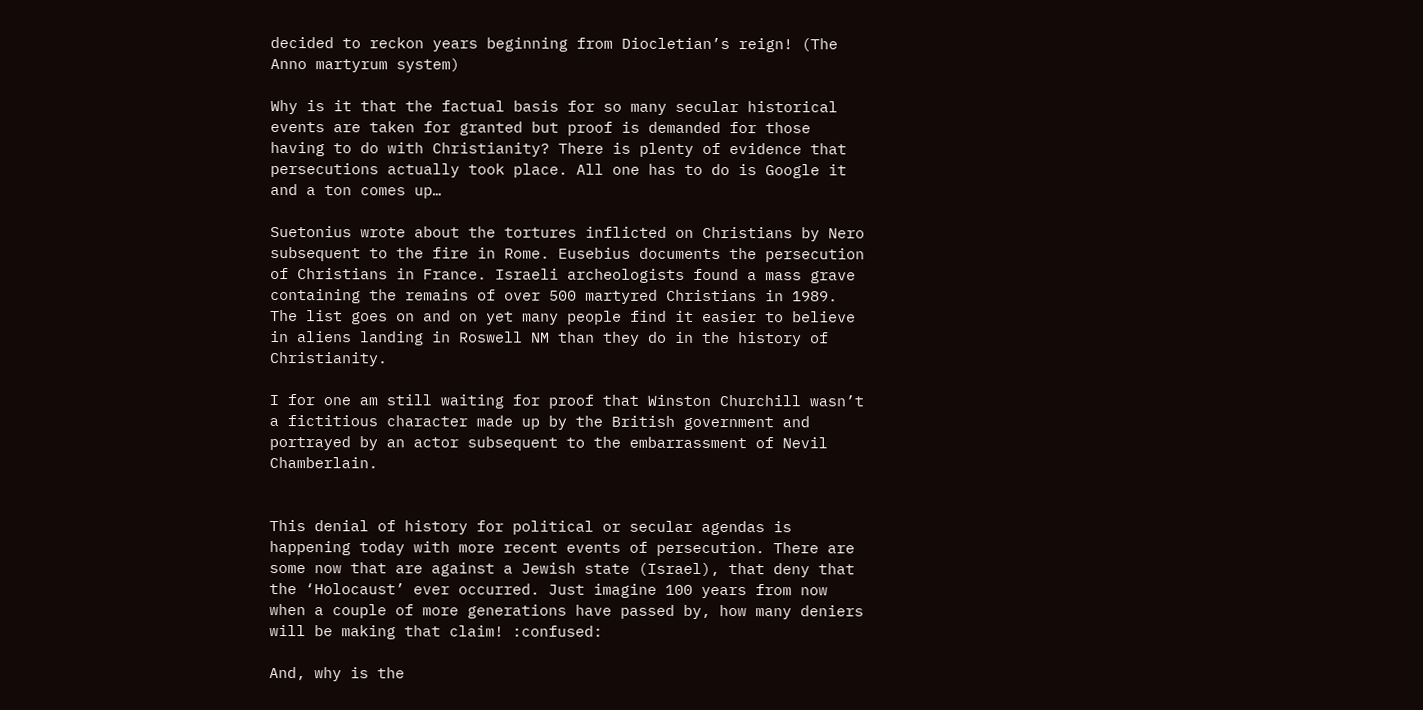decided to reckon years beginning from Diocletian’s reign! (The Anno martyrum system)

Why is it that the factual basis for so many secular historical events are taken for granted but proof is demanded for those having to do with Christianity? There is plenty of evidence that persecutions actually took place. All one has to do is Google it and a ton comes up…

Suetonius wrote about the tortures inflicted on Christians by Nero subsequent to the fire in Rome. Eusebius documents the persecution of Christians in France. Israeli archeologists found a mass grave containing the remains of over 500 martyred Christians in 1989. The list goes on and on yet many people find it easier to believe in aliens landing in Roswell NM than they do in the history of Christianity.

I for one am still waiting for proof that Winston Churchill wasn’t a fictitious character made up by the British government and portrayed by an actor subsequent to the embarrassment of Nevil Chamberlain.


This denial of history for political or secular agendas is happening today with more recent events of persecution. There are some now that are against a Jewish state (Israel), that deny that the ‘Holocaust’ ever occurred. Just imagine 100 years from now when a couple of more generations have passed by, how many deniers will be making that claim! :confused:

And, why is the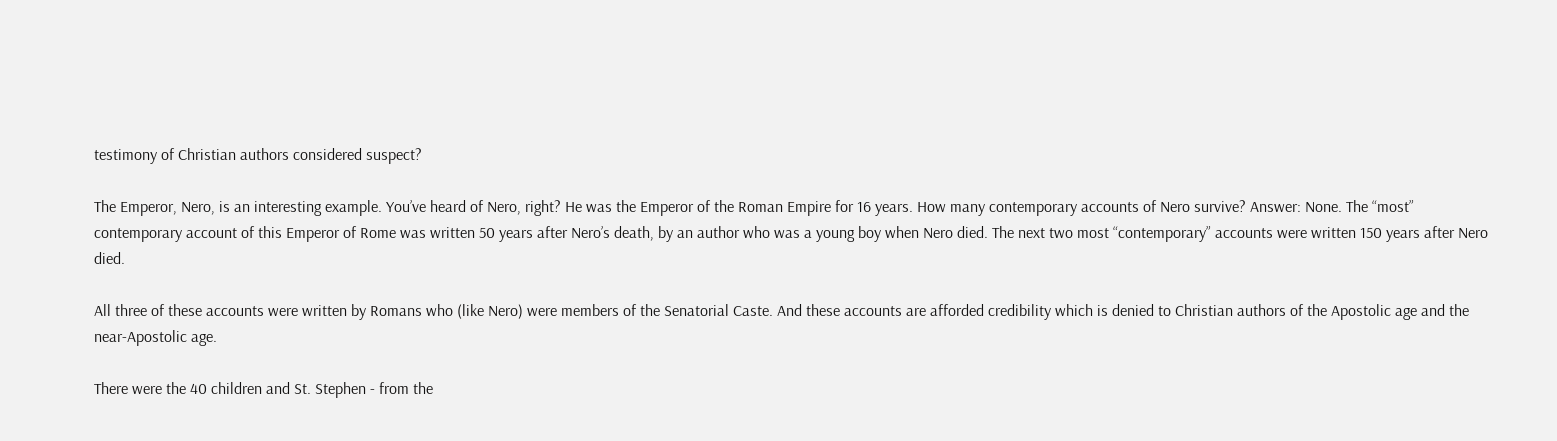testimony of Christian authors considered suspect?

The Emperor, Nero, is an interesting example. You’ve heard of Nero, right? He was the Emperor of the Roman Empire for 16 years. How many contemporary accounts of Nero survive? Answer: None. The “most” contemporary account of this Emperor of Rome was written 50 years after Nero’s death, by an author who was a young boy when Nero died. The next two most “contemporary” accounts were written 150 years after Nero died.

All three of these accounts were written by Romans who (like Nero) were members of the Senatorial Caste. And these accounts are afforded credibility which is denied to Christian authors of the Apostolic age and the near-Apostolic age.

There were the 40 children and St. Stephen - from the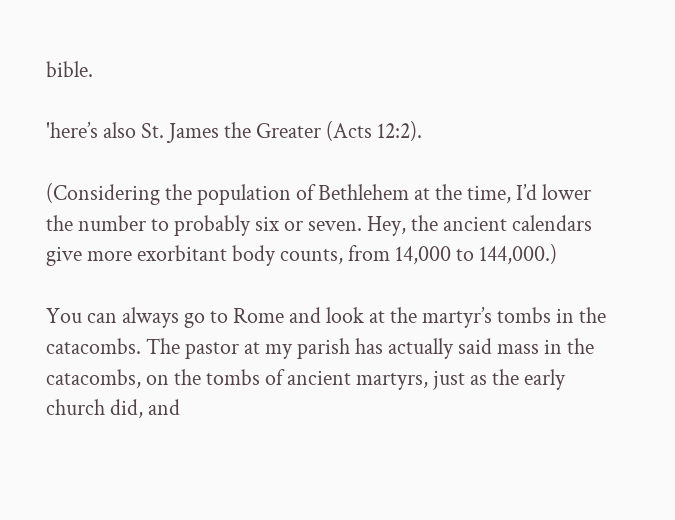bible.

'here’s also St. James the Greater (Acts 12:2).

(Considering the population of Bethlehem at the time, I’d lower the number to probably six or seven. Hey, the ancient calendars give more exorbitant body counts, from 14,000 to 144,000.)

You can always go to Rome and look at the martyr’s tombs in the catacombs. The pastor at my parish has actually said mass in the catacombs, on the tombs of ancient martyrs, just as the early church did, and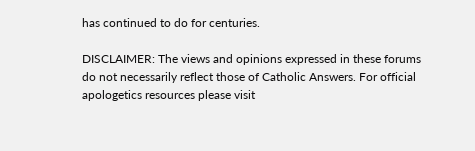has continued to do for centuries.

DISCLAIMER: The views and opinions expressed in these forums do not necessarily reflect those of Catholic Answers. For official apologetics resources please visit